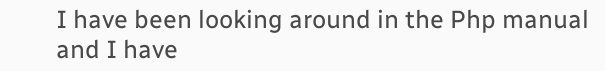I have been looking around in the Php manual and I have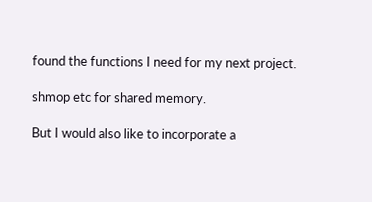found the functions I need for my next project.

shmop etc for shared memory.

But I would also like to incorporate a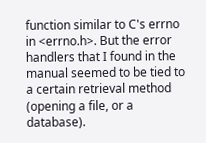function similar to C's errno in <errno.h>. But the error handlers that I found in the manual seemed to be tied to a certain retrieval method (opening a file, or a database).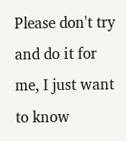Please don't try and do it for me, I just want to know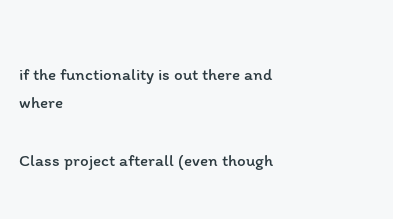if the functionality is out there and where

Class project afterall (even though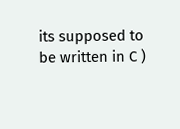its supposed to be written in C )